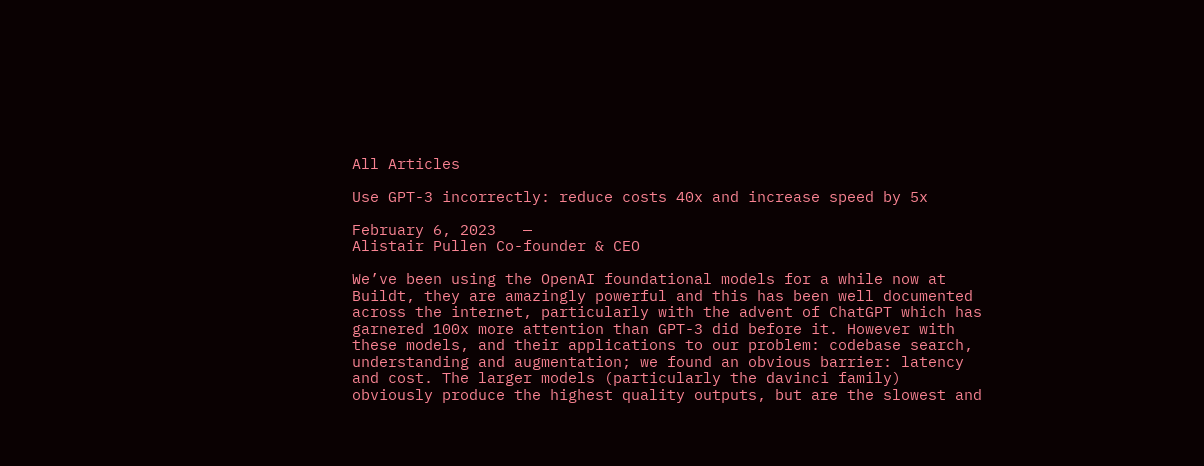All Articles

Use GPT-3 incorrectly: reduce costs 40x and increase speed by 5x

February 6, 2023   —
Alistair Pullen Co-founder & CEO

We’ve been using the OpenAI foundational models for a while now at Buildt, they are amazingly powerful and this has been well documented across the internet, particularly with the advent of ChatGPT which has garnered 100x more attention than GPT-3 did before it. However with these models, and their applications to our problem: codebase search, understanding and augmentation; we found an obvious barrier: latency and cost. The larger models (particularly the davinci family) obviously produce the highest quality outputs, but are the slowest and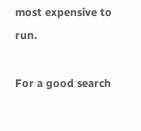most expensive to run.

For a good search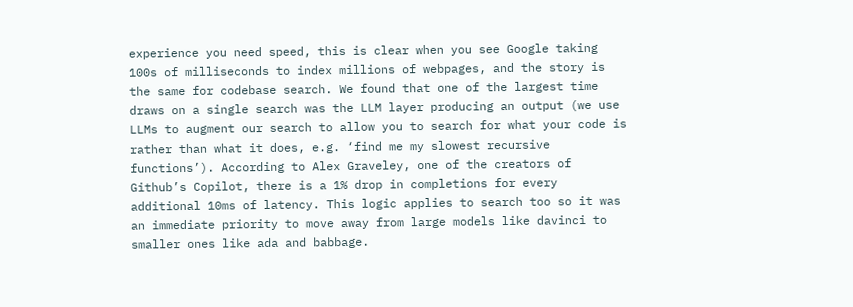experience you need speed, this is clear when you see Google taking 100s of milliseconds to index millions of webpages, and the story is the same for codebase search. We found that one of the largest time draws on a single search was the LLM layer producing an output (we use LLMs to augment our search to allow you to search for what your code is rather than what it does, e.g. ‘find me my slowest recursive functions’). According to Alex Graveley, one of the creators of Github’s Copilot, there is a 1% drop in completions for every additional 10ms of latency. This logic applies to search too so it was an immediate priority to move away from large models like davinci to smaller ones like ada and babbage.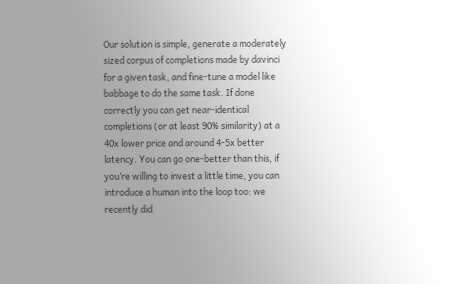Our solution is simple, generate a moderately sized corpus of completions made by davinci for a given task, and fine-tune a model like babbage to do the same task. If done correctly you can get near-identical completions (or at least 90% similarity) at a 40x lower price and around 4-5x better latency. You can go one-better than this, if you’re willing to invest a little time, you can introduce a human into the loop too: we recently did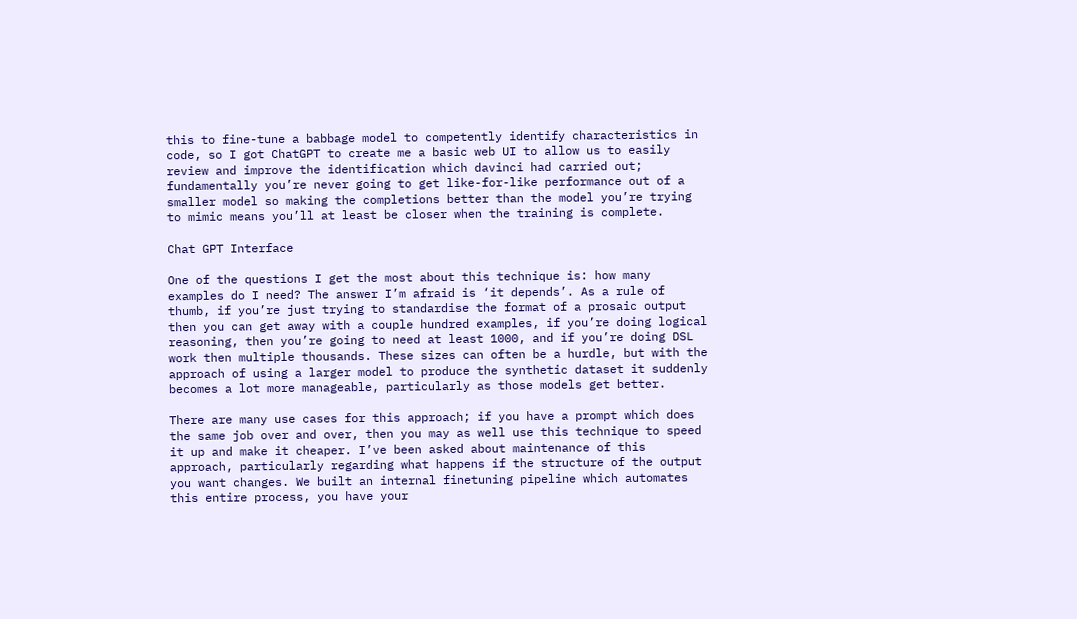this to fine-tune a babbage model to competently identify characteristics in code, so I got ChatGPT to create me a basic web UI to allow us to easily review and improve the identification which davinci had carried out; fundamentally you’re never going to get like-for-like performance out of a smaller model so making the completions better than the model you’re trying to mimic means you’ll at least be closer when the training is complete.

Chat GPT Interface

One of the questions I get the most about this technique is: how many examples do I need? The answer I’m afraid is ‘it depends’. As a rule of thumb, if you’re just trying to standardise the format of a prosaic output then you can get away with a couple hundred examples, if you’re doing logical reasoning, then you’re going to need at least 1000, and if you’re doing DSL work then multiple thousands. These sizes can often be a hurdle, but with the approach of using a larger model to produce the synthetic dataset it suddenly becomes a lot more manageable, particularly as those models get better.

There are many use cases for this approach; if you have a prompt which does the same job over and over, then you may as well use this technique to speed it up and make it cheaper. I’ve been asked about maintenance of this approach, particularly regarding what happens if the structure of the output you want changes. We built an internal finetuning pipeline which automates this entire process, you have your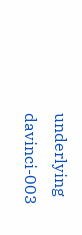underlying davinci-003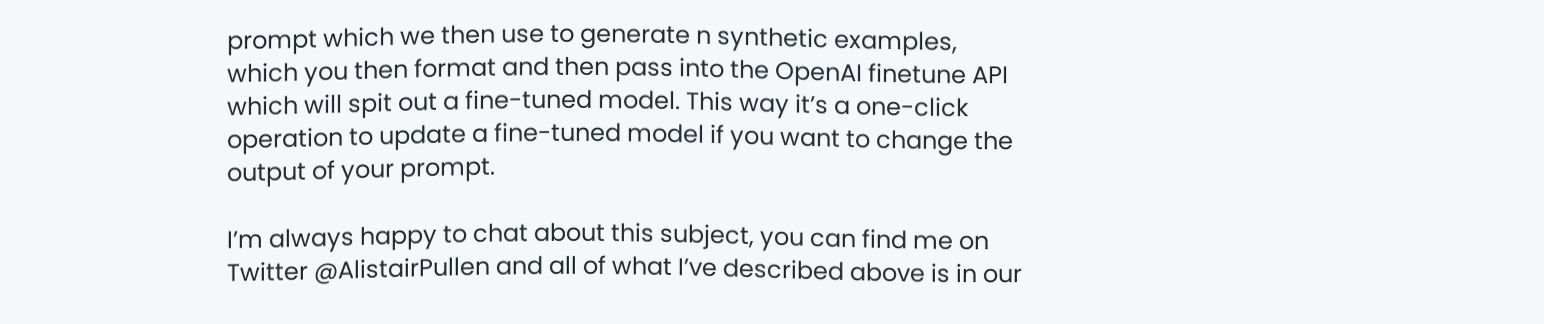prompt which we then use to generate n synthetic examples, which you then format and then pass into the OpenAI finetune API which will spit out a fine-tuned model. This way it’s a one-click operation to update a fine-tuned model if you want to change the output of your prompt.

I’m always happy to chat about this subject, you can find me on Twitter @AlistairPullen and all of what I’ve described above is in our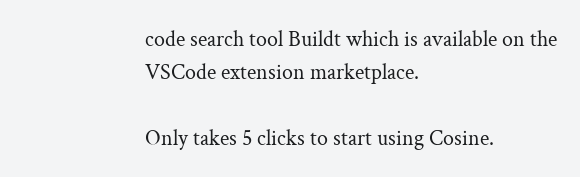code search tool Buildt which is available on the VSCode extension marketplace.

Only takes 5 clicks to start using Cosine.